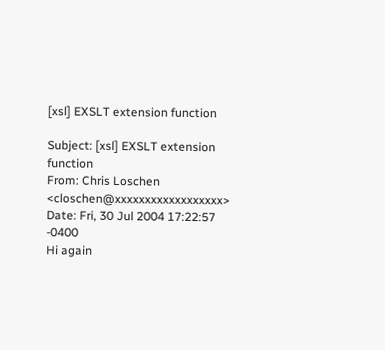[xsl] EXSLT extension function

Subject: [xsl] EXSLT extension function
From: Chris Loschen <closchen@xxxxxxxxxxxxxxxxxx>
Date: Fri, 30 Jul 2004 17:22:57 -0400
Hi again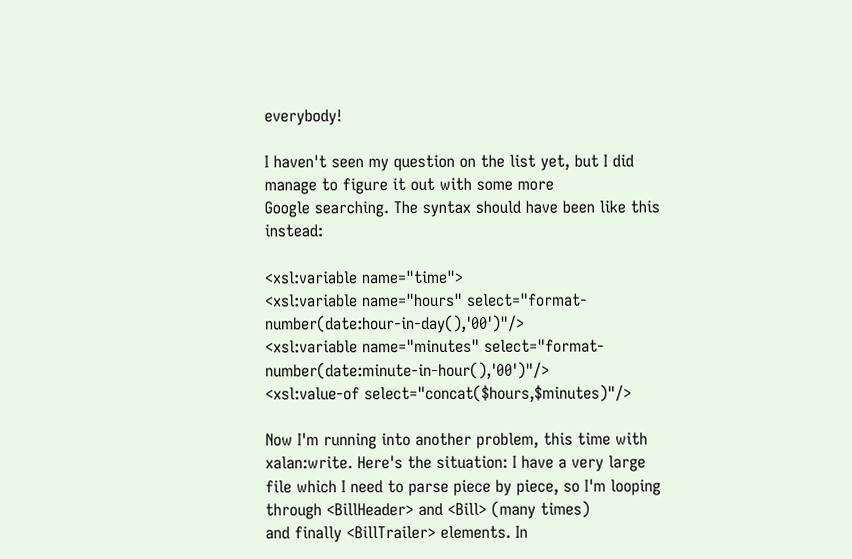everybody!

I haven't seen my question on the list yet, but I did manage to figure it out with some more
Google searching. The syntax should have been like this instead:

<xsl:variable name="time">
<xsl:variable name="hours" select="format-number(date:hour-in-day(),'00')"/>
<xsl:variable name="minutes" select="format-number(date:minute-in-hour(),'00')"/>
<xsl:value-of select="concat($hours,$minutes)"/>

Now I'm running into another problem, this time with xalan:write. Here's the situation: I have a very large
file which I need to parse piece by piece, so I'm looping through <BillHeader> and <Bill> (many times)
and finally <BillTrailer> elements. In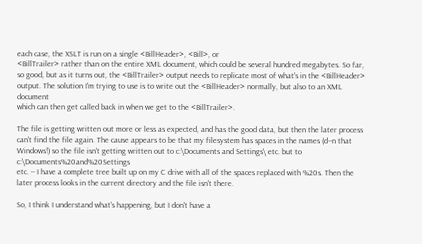each case, the XSLT is run on a single <BillHeader>, <Bill>, or
<BillTrailer> rather than on the entire XML document, which could be several hundred megabytes. So far,
so good, but as it turns out, the <BillTrailer> output needs to replicate most of what's in the <BillHeader>
output. The solution I'm trying to use is to write out the <BillHeader> normally, but also to an XML document
which can then get called back in when we get to the <BillTrailer>.

The file is getting written out more or less as expected, and has the good data, but then the later process
can't find the file again. The cause appears to be that my filesystem has spaces in the names (d--n that
Windows!) so the file isn't getting written out to c:\Documents and Settings\ etc. but to c:\Documents%20and%20Settings
etc. -- I have a complete tree built up on my C drive with all of the spaces replaced with %20s. Then the
later process looks in the current directory and the file isn't there.

So, I think I understand what's happening, but I don't have a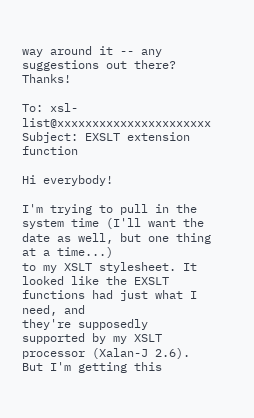way around it -- any suggestions out there? Thanks!

To: xsl-list@xxxxxxxxxxxxxxxxxxxxxx
Subject: EXSLT extension function

Hi everybody!

I'm trying to pull in the system time (I'll want the date as well, but one thing at a time...)
to my XSLT stylesheet. It looked like the EXSLT functions had just what I need, and
they're supposedly supported by my XSLT processor (Xalan-J 2.6). But I'm getting this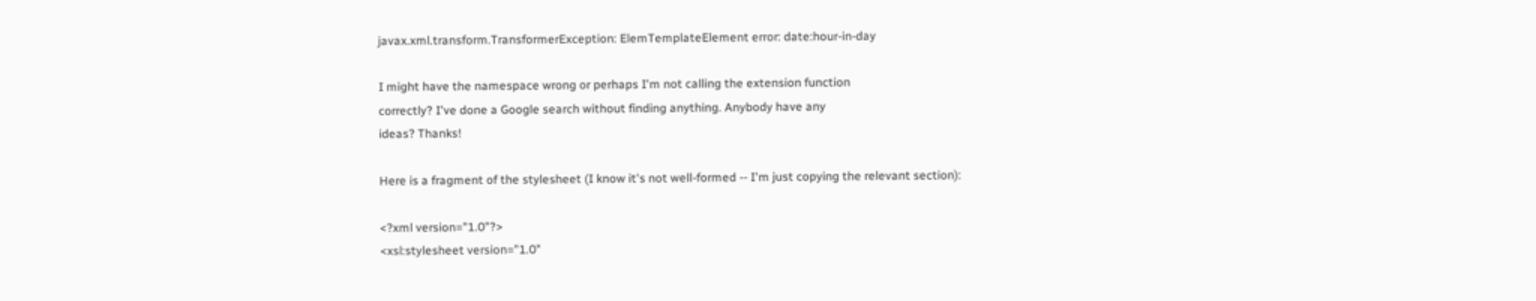javax.xml.transform.TransformerException: ElemTemplateElement error: date:hour-in-day

I might have the namespace wrong or perhaps I'm not calling the extension function
correctly? I've done a Google search without finding anything. Anybody have any
ideas? Thanks!

Here is a fragment of the stylesheet (I know it's not well-formed -- I'm just copying the relevant section):

<?xml version="1.0"?>
<xsl:stylesheet version="1.0"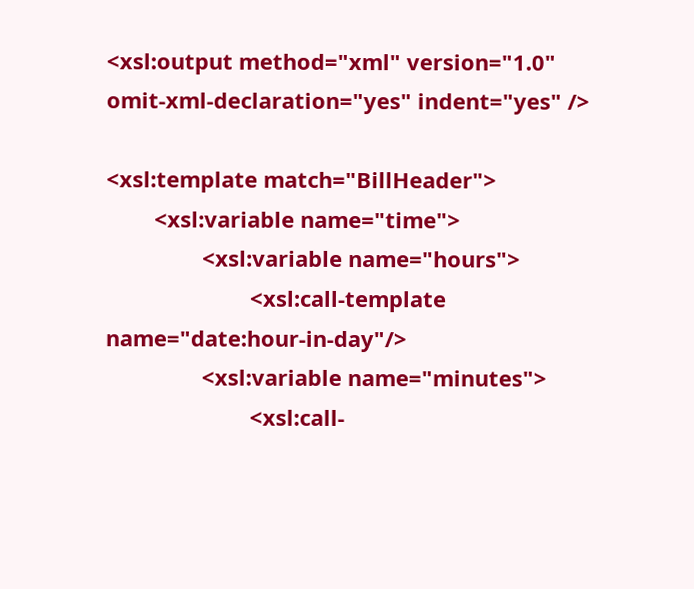<xsl:output method="xml" version="1.0" omit-xml-declaration="yes" indent="yes" />

<xsl:template match="BillHeader">
        <xsl:variable name="time">
                <xsl:variable name="hours">
                        <xsl:call-template name="date:hour-in-day"/>
                <xsl:variable name="minutes">
                        <xsl:call-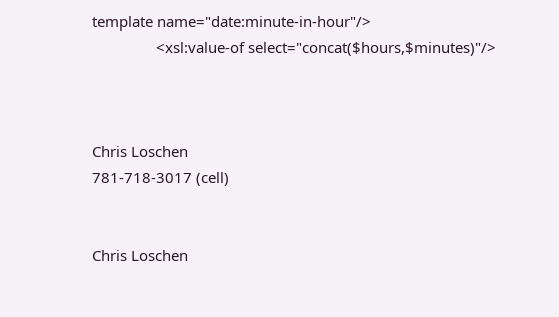template name="date:minute-in-hour"/>
                <xsl:value-of select="concat($hours,$minutes)"/>



Chris Loschen
781-718-3017 (cell)


Chris Loschen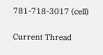781-718-3017 (cell)

Current Thread